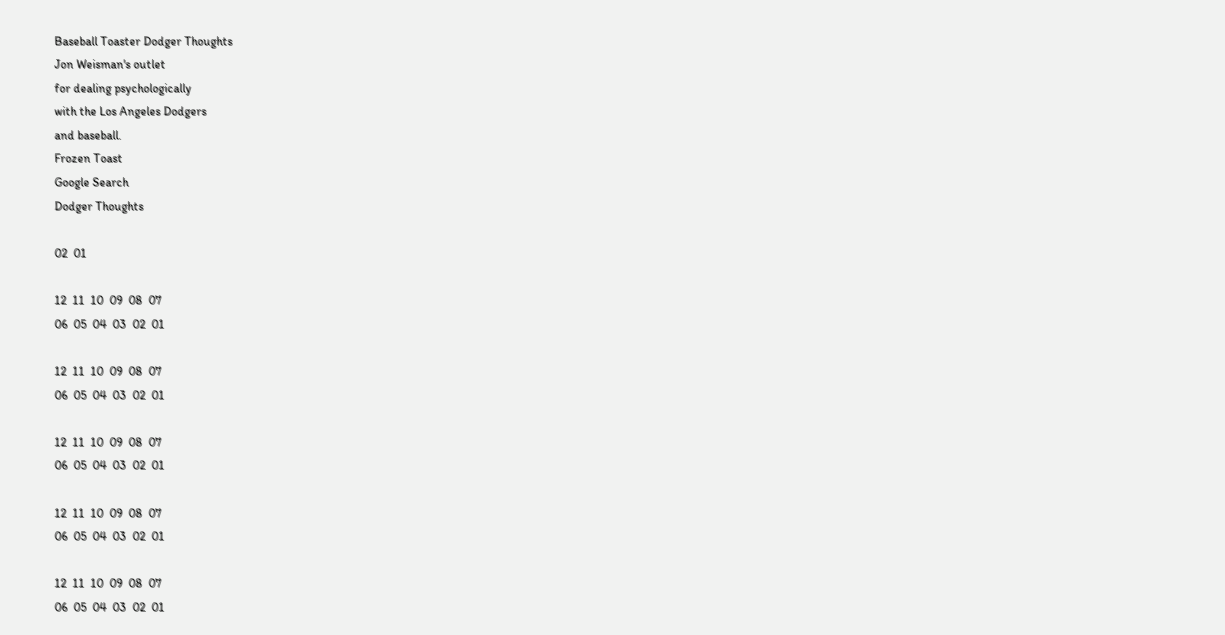Baseball Toaster Dodger Thoughts
Jon Weisman's outlet
for dealing psychologically
with the Los Angeles Dodgers
and baseball.
Frozen Toast
Google Search
Dodger Thoughts

02  01

12  11  10  09  08  07
06  05  04  03  02  01

12  11  10  09  08  07
06  05  04  03  02  01

12  11  10  09  08  07
06  05  04  03  02  01

12  11  10  09  08  07
06  05  04  03  02  01

12  11  10  09  08  07
06  05  04  03  02  01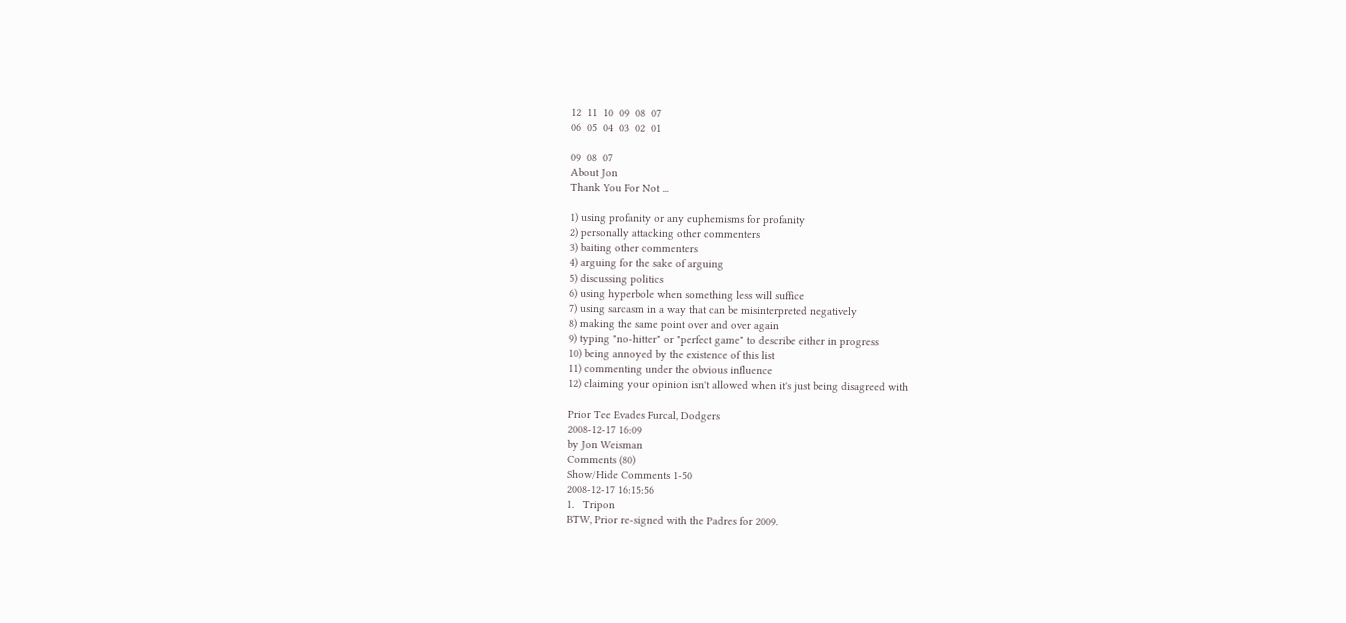12  11  10  09  08  07
06  05  04  03  02  01

09  08  07
About Jon
Thank You For Not ...

1) using profanity or any euphemisms for profanity
2) personally attacking other commenters
3) baiting other commenters
4) arguing for the sake of arguing
5) discussing politics
6) using hyperbole when something less will suffice
7) using sarcasm in a way that can be misinterpreted negatively
8) making the same point over and over again
9) typing "no-hitter" or "perfect game" to describe either in progress
10) being annoyed by the existence of this list
11) commenting under the obvious influence
12) claiming your opinion isn't allowed when it's just being disagreed with

Prior Tee Evades Furcal, Dodgers
2008-12-17 16:09
by Jon Weisman
Comments (80)
Show/Hide Comments 1-50
2008-12-17 16:15:56
1.   Tripon
BTW, Prior re-signed with the Padres for 2009.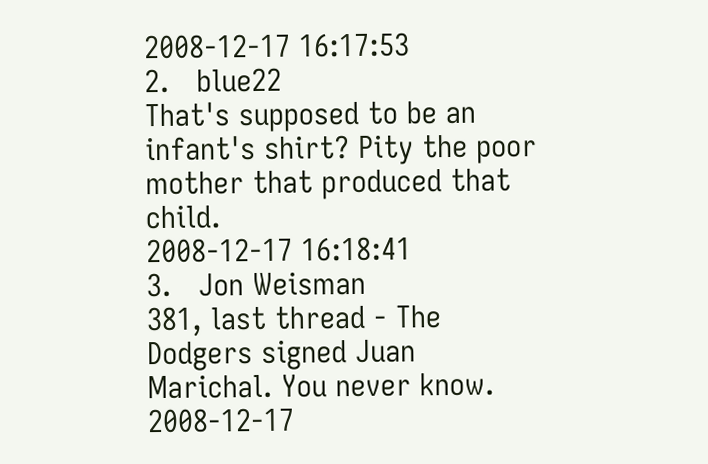2008-12-17 16:17:53
2.   blue22
That's supposed to be an infant's shirt? Pity the poor mother that produced that child.
2008-12-17 16:18:41
3.   Jon Weisman
381, last thread - The Dodgers signed Juan Marichal. You never know.
2008-12-17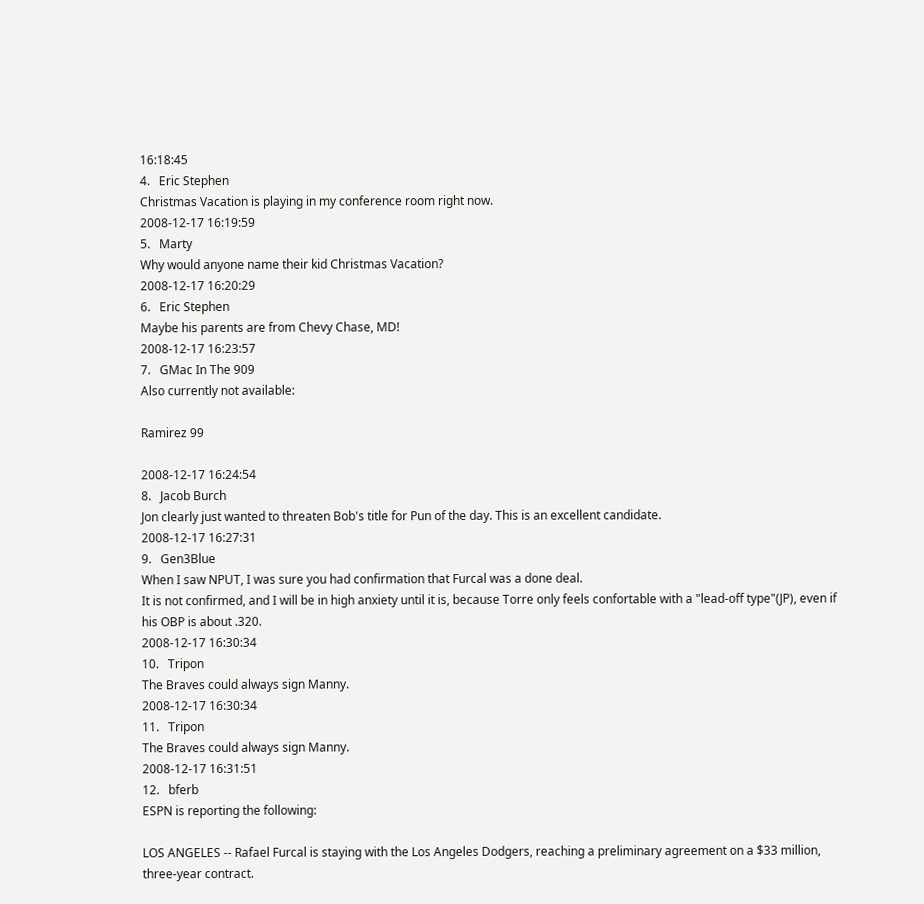16:18:45
4.   Eric Stephen
Christmas Vacation is playing in my conference room right now.
2008-12-17 16:19:59
5.   Marty
Why would anyone name their kid Christmas Vacation?
2008-12-17 16:20:29
6.   Eric Stephen
Maybe his parents are from Chevy Chase, MD!
2008-12-17 16:23:57
7.   GMac In The 909
Also currently not available:

Ramirez 99

2008-12-17 16:24:54
8.   Jacob Burch
Jon clearly just wanted to threaten Bob's title for Pun of the day. This is an excellent candidate.
2008-12-17 16:27:31
9.   Gen3Blue
When I saw NPUT, I was sure you had confirmation that Furcal was a done deal.
It is not confirmed, and I will be in high anxiety until it is, because Torre only feels confortable with a "lead-off type"(JP), even if his OBP is about .320.
2008-12-17 16:30:34
10.   Tripon
The Braves could always sign Manny.
2008-12-17 16:30:34
11.   Tripon
The Braves could always sign Manny.
2008-12-17 16:31:51
12.   bferb
ESPN is reporting the following:

LOS ANGELES -- Rafael Furcal is staying with the Los Angeles Dodgers, reaching a preliminary agreement on a $33 million, three-year contract.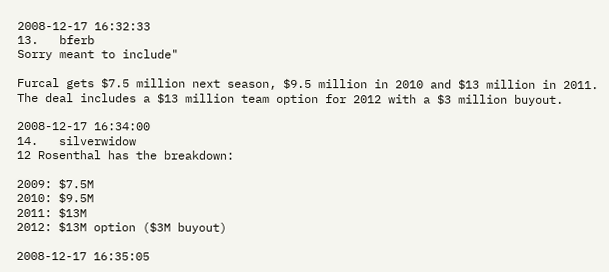2008-12-17 16:32:33
13.   bferb
Sorry meant to include"

Furcal gets $7.5 million next season, $9.5 million in 2010 and $13 million in 2011. The deal includes a $13 million team option for 2012 with a $3 million buyout.

2008-12-17 16:34:00
14.   silverwidow
12 Rosenthal has the breakdown:

2009: $7.5M
2010: $9.5M
2011: $13M
2012: $13M option ($3M buyout)

2008-12-17 16:35:05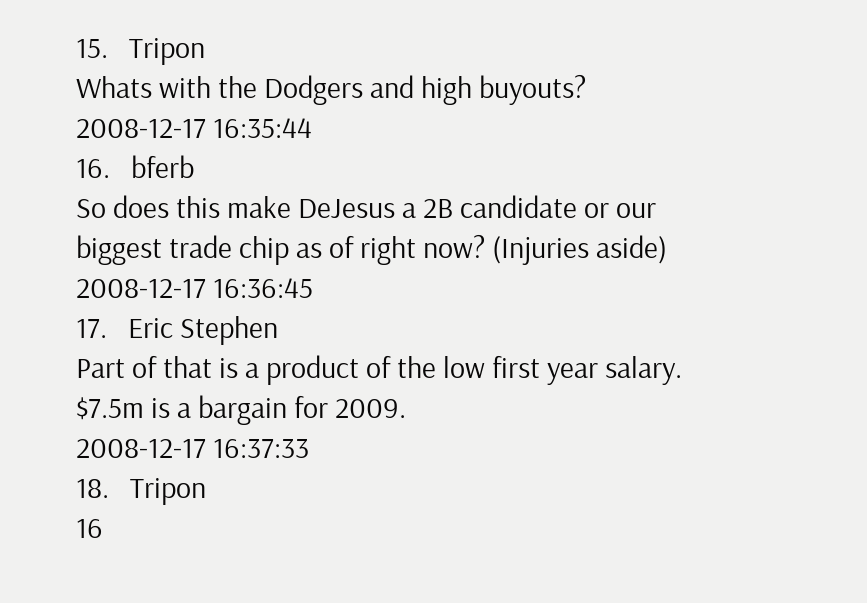15.   Tripon
Whats with the Dodgers and high buyouts?
2008-12-17 16:35:44
16.   bferb
So does this make DeJesus a 2B candidate or our biggest trade chip as of right now? (Injuries aside)
2008-12-17 16:36:45
17.   Eric Stephen
Part of that is a product of the low first year salary. $7.5m is a bargain for 2009.
2008-12-17 16:37:33
18.   Tripon
16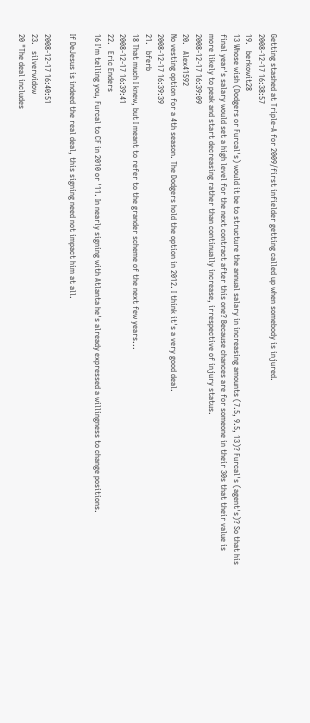Getting stashed at Triple-A for 2009/first infielder getting called up when somebody is injured.
2008-12-17 16:38:57
19.   berkowit28
13 Whose wish (Dodgers or Furcal's) would it be to structure the annual salary in increasing amounts (7.5, 9.5, 13)? Furcal's (agent's)? So that his final year's salary would set a high level for the next contract after this one? Because chances are for someone in their 30s that their value is more likely to peak and start decreasing rather than continually increase, irrespective of injury status.
2008-12-17 16:39:09
20.   Alex41592
No vesting option for a 4th season. The Dodgers hold the option in 2012. I think it's a very good deal.
2008-12-17 16:39:39
21.   bferb
18 That much I knew, but I meant to refer to the grander scheme of the next few years...
2008-12-17 16:39:41
22.   Eric Enders
16 I'm telling you, Furcal to CF in 2010 or '11. In nearly signing with Atlanta he's already expressed a willingness to change positions.

If DeJesus is indeed the real deal, this signing need not impact him at all.

2008-12-17 16:40:51
23.   silverwidow
20 "The deal includes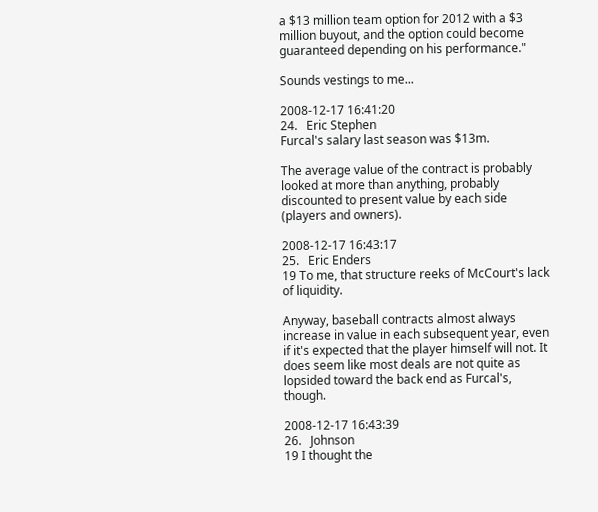a $13 million team option for 2012 with a $3 million buyout, and the option could become guaranteed depending on his performance."

Sounds vestings to me...

2008-12-17 16:41:20
24.   Eric Stephen
Furcal's salary last season was $13m.

The average value of the contract is probably looked at more than anything, probably discounted to present value by each side (players and owners).

2008-12-17 16:43:17
25.   Eric Enders
19 To me, that structure reeks of McCourt's lack of liquidity.

Anyway, baseball contracts almost always increase in value in each subsequent year, even if it's expected that the player himself will not. It does seem like most deals are not quite as lopsided toward the back end as Furcal's, though.

2008-12-17 16:43:39
26.   Johnson
19 I thought the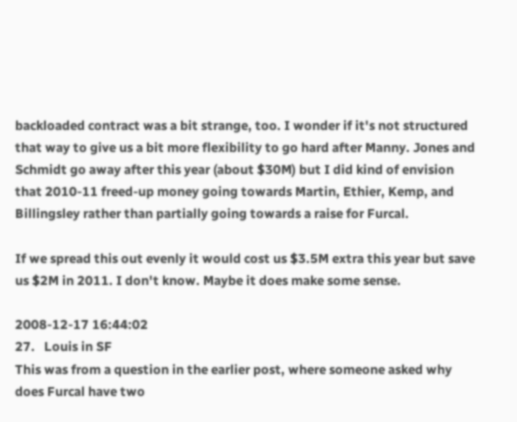backloaded contract was a bit strange, too. I wonder if it's not structured that way to give us a bit more flexibility to go hard after Manny. Jones and Schmidt go away after this year (about $30M) but I did kind of envision that 2010-11 freed-up money going towards Martin, Ethier, Kemp, and Billingsley rather than partially going towards a raise for Furcal.

If we spread this out evenly it would cost us $3.5M extra this year but save us $2M in 2011. I don't know. Maybe it does make some sense.

2008-12-17 16:44:02
27.   Louis in SF
This was from a question in the earlier post, where someone asked why does Furcal have two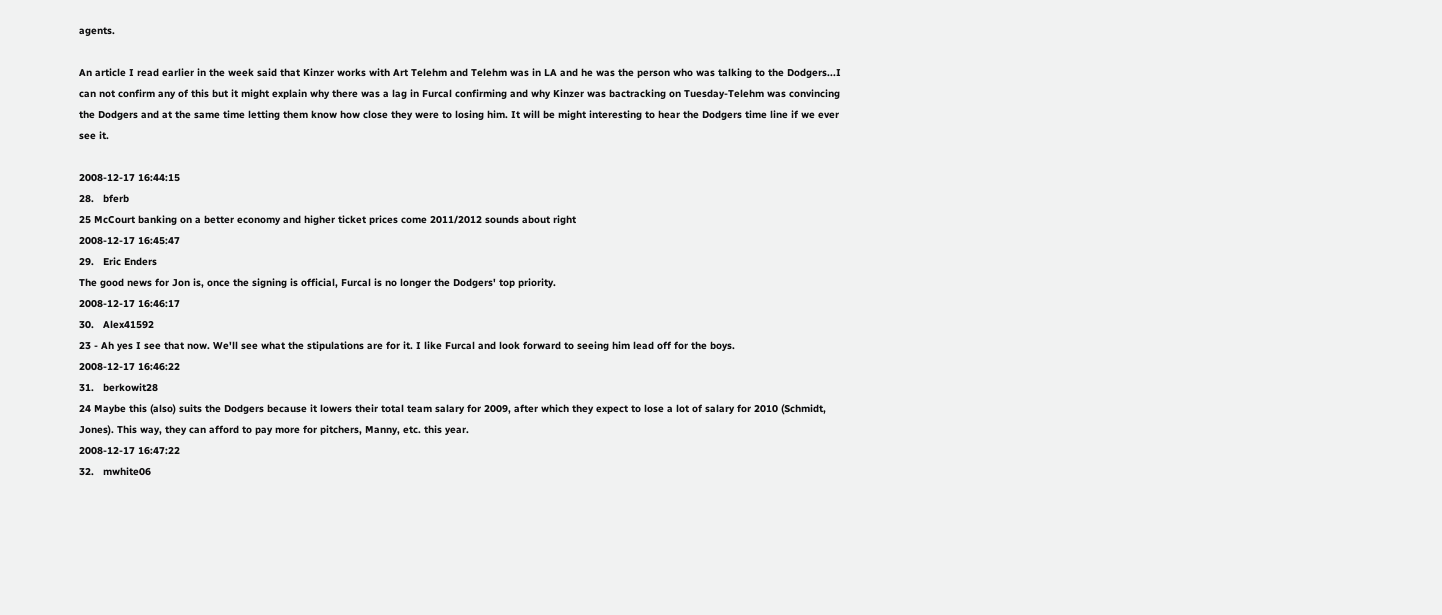agents.

An article I read earlier in the week said that Kinzer works with Art Telehm and Telehm was in LA and he was the person who was talking to the Dodgers...I can not confirm any of this but it might explain why there was a lag in Furcal confirming and why Kinzer was bactracking on Tuesday-Telehm was convincing the Dodgers and at the same time letting them know how close they were to losing him. It will be might interesting to hear the Dodgers time line if we ever see it.

2008-12-17 16:44:15
28.   bferb
25 McCourt banking on a better economy and higher ticket prices come 2011/2012 sounds about right
2008-12-17 16:45:47
29.   Eric Enders
The good news for Jon is, once the signing is official, Furcal is no longer the Dodgers' top priority.
2008-12-17 16:46:17
30.   Alex41592
23 - Ah yes I see that now. We'll see what the stipulations are for it. I like Furcal and look forward to seeing him lead off for the boys.
2008-12-17 16:46:22
31.   berkowit28
24 Maybe this (also) suits the Dodgers because it lowers their total team salary for 2009, after which they expect to lose a lot of salary for 2010 (Schmidt, Jones). This way, they can afford to pay more for pitchers, Manny, etc. this year.
2008-12-17 16:47:22
32.   mwhite06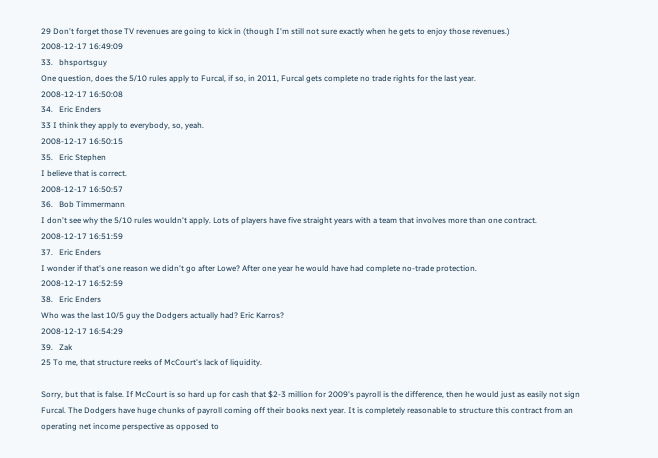29 Don't forget those TV revenues are going to kick in (though I'm still not sure exactly when he gets to enjoy those revenues.)
2008-12-17 16:49:09
33.   bhsportsguy
One question, does the 5/10 rules apply to Furcal, if so, in 2011, Furcal gets complete no trade rights for the last year.
2008-12-17 16:50:08
34.   Eric Enders
33 I think they apply to everybody, so, yeah.
2008-12-17 16:50:15
35.   Eric Stephen
I believe that is correct.
2008-12-17 16:50:57
36.   Bob Timmermann
I don't see why the 5/10 rules wouldn't apply. Lots of players have five straight years with a team that involves more than one contract.
2008-12-17 16:51:59
37.   Eric Enders
I wonder if that's one reason we didn't go after Lowe? After one year he would have had complete no-trade protection.
2008-12-17 16:52:59
38.   Eric Enders
Who was the last 10/5 guy the Dodgers actually had? Eric Karros?
2008-12-17 16:54:29
39.   Zak
25 To me, that structure reeks of McCourt's lack of liquidity.

Sorry, but that is false. If McCourt is so hard up for cash that $2-3 million for 2009's payroll is the difference, then he would just as easily not sign Furcal. The Dodgers have huge chunks of payroll coming off their books next year. It is completely reasonable to structure this contract from an operating net income perspective as opposed to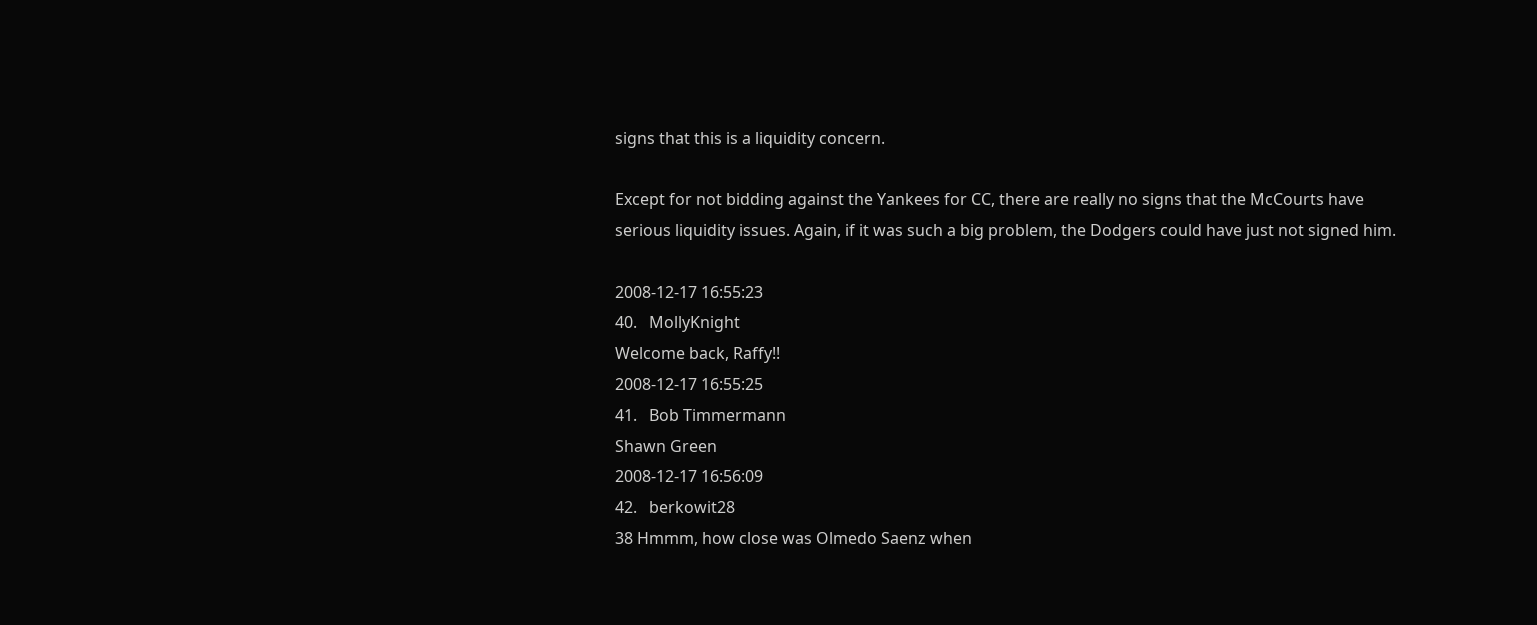signs that this is a liquidity concern.

Except for not bidding against the Yankees for CC, there are really no signs that the McCourts have serious liquidity issues. Again, if it was such a big problem, the Dodgers could have just not signed him.

2008-12-17 16:55:23
40.   MollyKnight
Welcome back, Raffy!!
2008-12-17 16:55:25
41.   Bob Timmermann
Shawn Green
2008-12-17 16:56:09
42.   berkowit28
38 Hmmm, how close was Olmedo Saenz when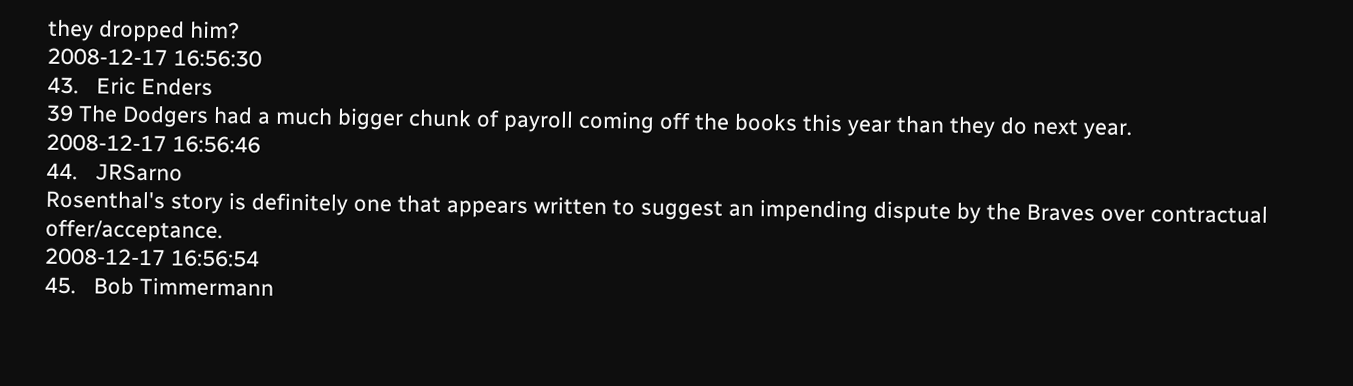they dropped him?
2008-12-17 16:56:30
43.   Eric Enders
39 The Dodgers had a much bigger chunk of payroll coming off the books this year than they do next year.
2008-12-17 16:56:46
44.   JRSarno
Rosenthal's story is definitely one that appears written to suggest an impending dispute by the Braves over contractual offer/acceptance.
2008-12-17 16:56:54
45.   Bob Timmermann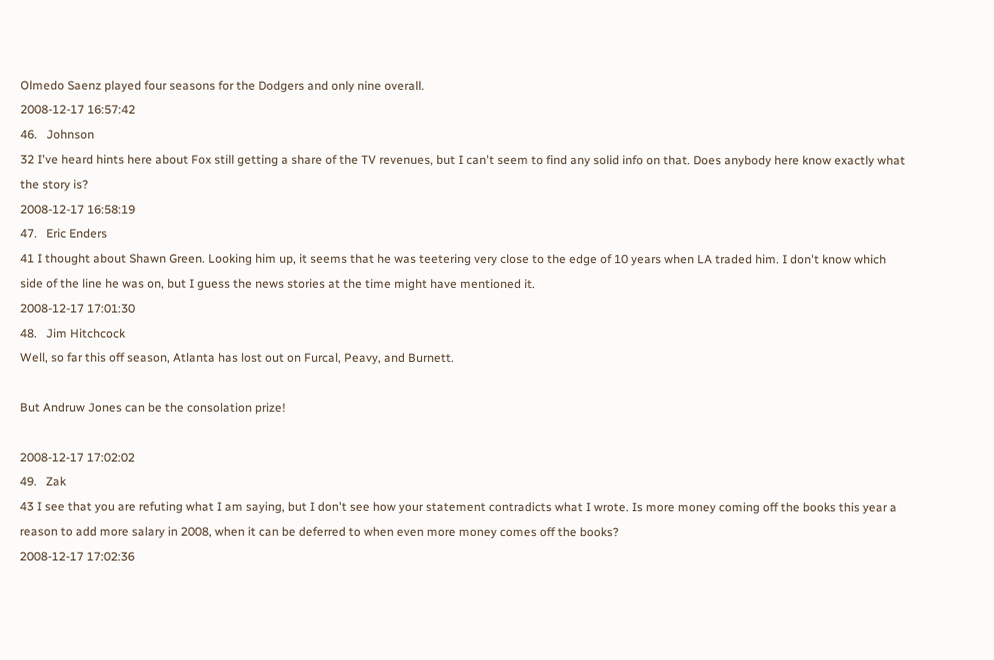Olmedo Saenz played four seasons for the Dodgers and only nine overall.
2008-12-17 16:57:42
46.   Johnson
32 I've heard hints here about Fox still getting a share of the TV revenues, but I can't seem to find any solid info on that. Does anybody here know exactly what the story is?
2008-12-17 16:58:19
47.   Eric Enders
41 I thought about Shawn Green. Looking him up, it seems that he was teetering very close to the edge of 10 years when LA traded him. I don't know which side of the line he was on, but I guess the news stories at the time might have mentioned it.
2008-12-17 17:01:30
48.   Jim Hitchcock
Well, so far this off season, Atlanta has lost out on Furcal, Peavy, and Burnett.

But Andruw Jones can be the consolation prize!

2008-12-17 17:02:02
49.   Zak
43 I see that you are refuting what I am saying, but I don't see how your statement contradicts what I wrote. Is more money coming off the books this year a reason to add more salary in 2008, when it can be deferred to when even more money comes off the books?
2008-12-17 17:02:36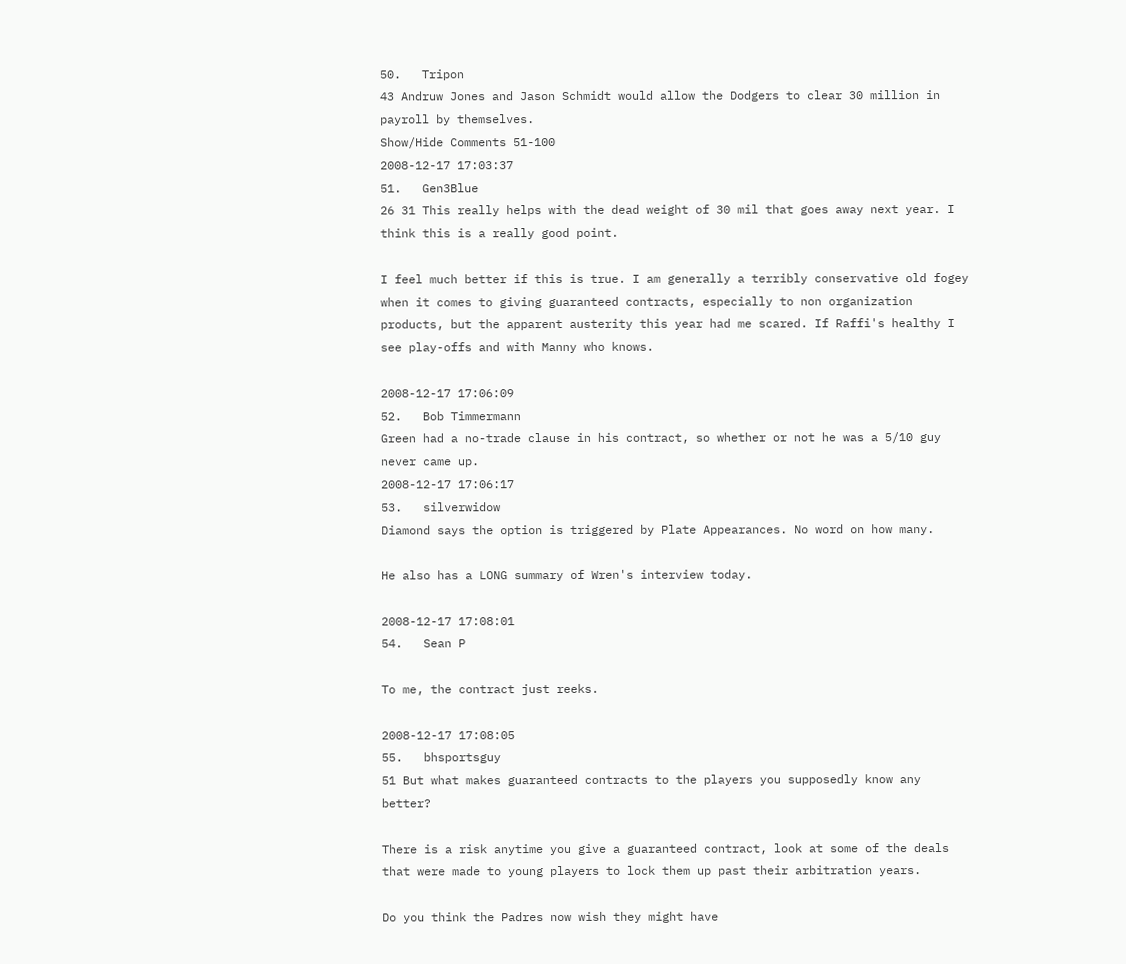50.   Tripon
43 Andruw Jones and Jason Schmidt would allow the Dodgers to clear 30 million in payroll by themselves.
Show/Hide Comments 51-100
2008-12-17 17:03:37
51.   Gen3Blue
26 31 This really helps with the dead weight of 30 mil that goes away next year. I think this is a really good point.

I feel much better if this is true. I am generally a terribly conservative old fogey when it comes to giving guaranteed contracts, especially to non organization products, but the apparent austerity this year had me scared. If Raffi's healthy I see play-offs and with Manny who knows.

2008-12-17 17:06:09
52.   Bob Timmermann
Green had a no-trade clause in his contract, so whether or not he was a 5/10 guy never came up.
2008-12-17 17:06:17
53.   silverwidow
Diamond says the option is triggered by Plate Appearances. No word on how many.

He also has a LONG summary of Wren's interview today.

2008-12-17 17:08:01
54.   Sean P

To me, the contract just reeks.

2008-12-17 17:08:05
55.   bhsportsguy
51 But what makes guaranteed contracts to the players you supposedly know any better?

There is a risk anytime you give a guaranteed contract, look at some of the deals that were made to young players to lock them up past their arbitration years.

Do you think the Padres now wish they might have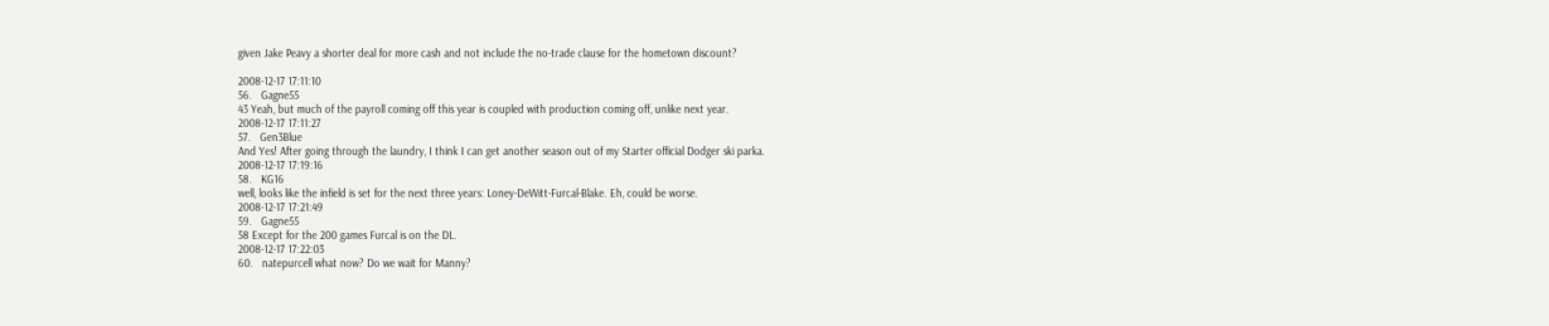given Jake Peavy a shorter deal for more cash and not include the no-trade clause for the hometown discount?

2008-12-17 17:11:10
56.   Gagne55
43 Yeah, but much of the payroll coming off this year is coupled with production coming off, unlike next year.
2008-12-17 17:11:27
57.   Gen3Blue
And Yes! After going through the laundry, I think I can get another season out of my Starter official Dodger ski parka.
2008-12-17 17:19:16
58.   KG16
well, looks like the infield is set for the next three years: Loney-DeWitt-Furcal-Blake. Eh, could be worse.
2008-12-17 17:21:49
59.   Gagne55
58 Except for the 200 games Furcal is on the DL.
2008-12-17 17:22:03
60.   natepurcell what now? Do we wait for Manny?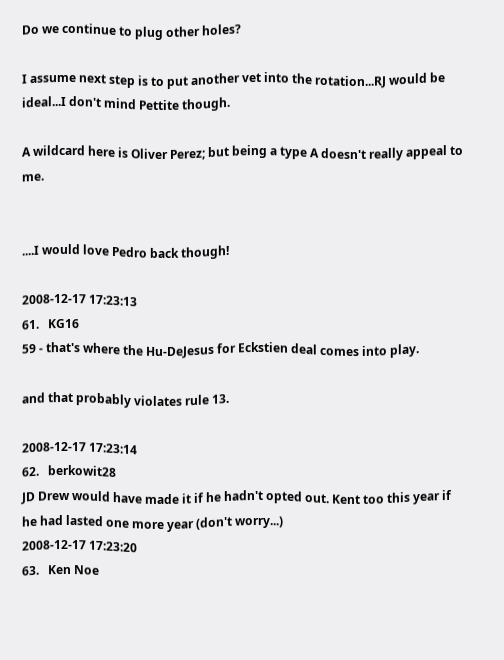Do we continue to plug other holes?

I assume next step is to put another vet into the rotation...RJ would be ideal...I don't mind Pettite though.

A wildcard here is Oliver Perez; but being a type A doesn't really appeal to me.


....I would love Pedro back though!

2008-12-17 17:23:13
61.   KG16
59 - that's where the Hu-DeJesus for Eckstien deal comes into play.

and that probably violates rule 13.

2008-12-17 17:23:14
62.   berkowit28
JD Drew would have made it if he hadn't opted out. Kent too this year if he had lasted one more year (don't worry...)
2008-12-17 17:23:20
63.   Ken Noe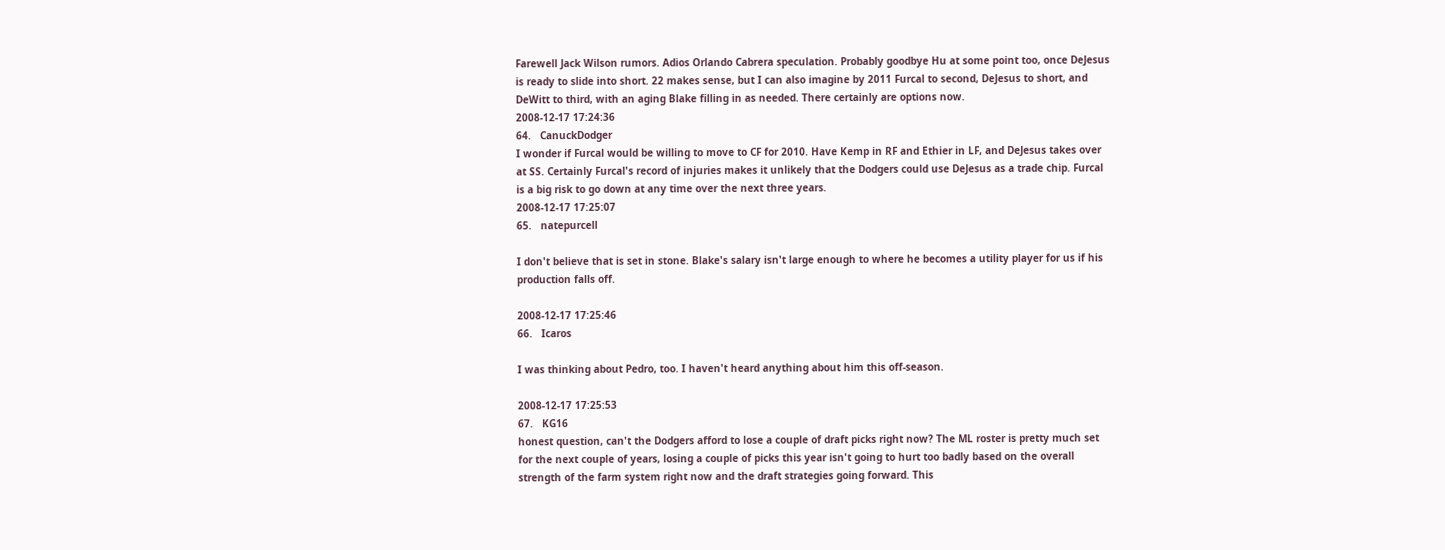Farewell Jack Wilson rumors. Adios Orlando Cabrera speculation. Probably goodbye Hu at some point too, once DeJesus is ready to slide into short. 22 makes sense, but I can also imagine by 2011 Furcal to second, DeJesus to short, and DeWitt to third, with an aging Blake filling in as needed. There certainly are options now.
2008-12-17 17:24:36
64.   CanuckDodger
I wonder if Furcal would be willing to move to CF for 2010. Have Kemp in RF and Ethier in LF, and DeJesus takes over at SS. Certainly Furcal's record of injuries makes it unlikely that the Dodgers could use DeJesus as a trade chip. Furcal is a big risk to go down at any time over the next three years.
2008-12-17 17:25:07
65.   natepurcell

I don't believe that is set in stone. Blake's salary isn't large enough to where he becomes a utility player for us if his production falls off.

2008-12-17 17:25:46
66.   Icaros

I was thinking about Pedro, too. I haven't heard anything about him this off-season.

2008-12-17 17:25:53
67.   KG16
honest question, can't the Dodgers afford to lose a couple of draft picks right now? The ML roster is pretty much set for the next couple of years, losing a couple of picks this year isn't going to hurt too badly based on the overall strength of the farm system right now and the draft strategies going forward. This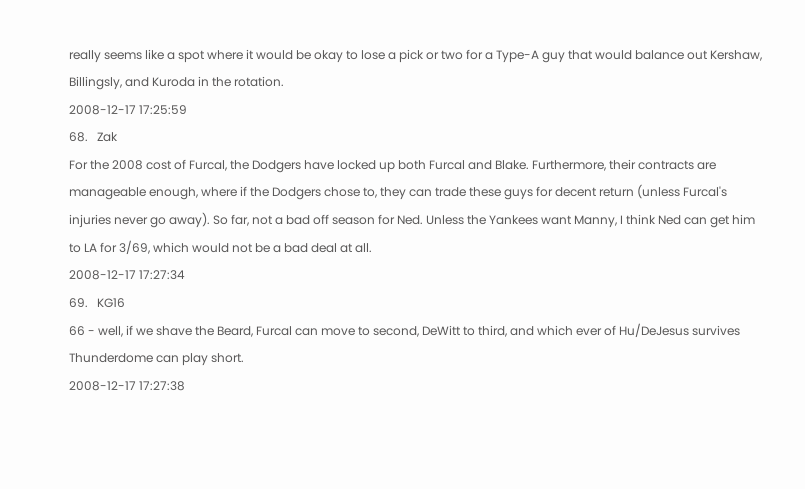really seems like a spot where it would be okay to lose a pick or two for a Type-A guy that would balance out Kershaw, Billingsly, and Kuroda in the rotation.
2008-12-17 17:25:59
68.   Zak
For the 2008 cost of Furcal, the Dodgers have locked up both Furcal and Blake. Furthermore, their contracts are manageable enough, where if the Dodgers chose to, they can trade these guys for decent return (unless Furcal's injuries never go away). So far, not a bad off season for Ned. Unless the Yankees want Manny, I think Ned can get him to LA for 3/69, which would not be a bad deal at all.
2008-12-17 17:27:34
69.   KG16
66 - well, if we shave the Beard, Furcal can move to second, DeWitt to third, and which ever of Hu/DeJesus survives Thunderdome can play short.
2008-12-17 17:27:38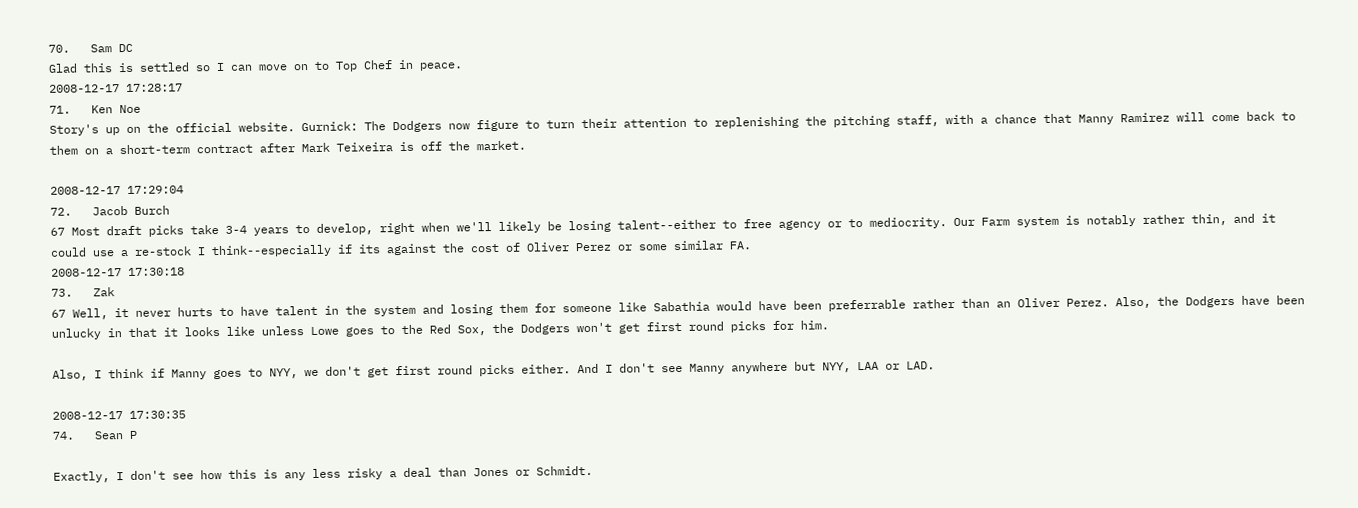70.   Sam DC
Glad this is settled so I can move on to Top Chef in peace.
2008-12-17 17:28:17
71.   Ken Noe
Story's up on the official website. Gurnick: The Dodgers now figure to turn their attention to replenishing the pitching staff, with a chance that Manny Ramirez will come back to them on a short-term contract after Mark Teixeira is off the market.

2008-12-17 17:29:04
72.   Jacob Burch
67 Most draft picks take 3-4 years to develop, right when we'll likely be losing talent--either to free agency or to mediocrity. Our Farm system is notably rather thin, and it could use a re-stock I think--especially if its against the cost of Oliver Perez or some similar FA.
2008-12-17 17:30:18
73.   Zak
67 Well, it never hurts to have talent in the system and losing them for someone like Sabathia would have been preferrable rather than an Oliver Perez. Also, the Dodgers have been unlucky in that it looks like unless Lowe goes to the Red Sox, the Dodgers won't get first round picks for him.

Also, I think if Manny goes to NYY, we don't get first round picks either. And I don't see Manny anywhere but NYY, LAA or LAD.

2008-12-17 17:30:35
74.   Sean P

Exactly, I don't see how this is any less risky a deal than Jones or Schmidt.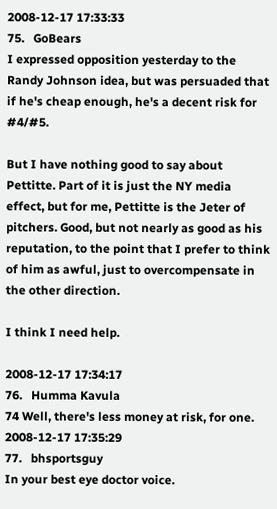2008-12-17 17:33:33
75.   GoBears
I expressed opposition yesterday to the Randy Johnson idea, but was persuaded that if he's cheap enough, he's a decent risk for #4/#5.

But I have nothing good to say about Pettitte. Part of it is just the NY media effect, but for me, Pettitte is the Jeter of pitchers. Good, but not nearly as good as his reputation, to the point that I prefer to think of him as awful, just to overcompensate in the other direction.

I think I need help.

2008-12-17 17:34:17
76.   Humma Kavula
74 Well, there's less money at risk, for one.
2008-12-17 17:35:29
77.   bhsportsguy
In your best eye doctor voice.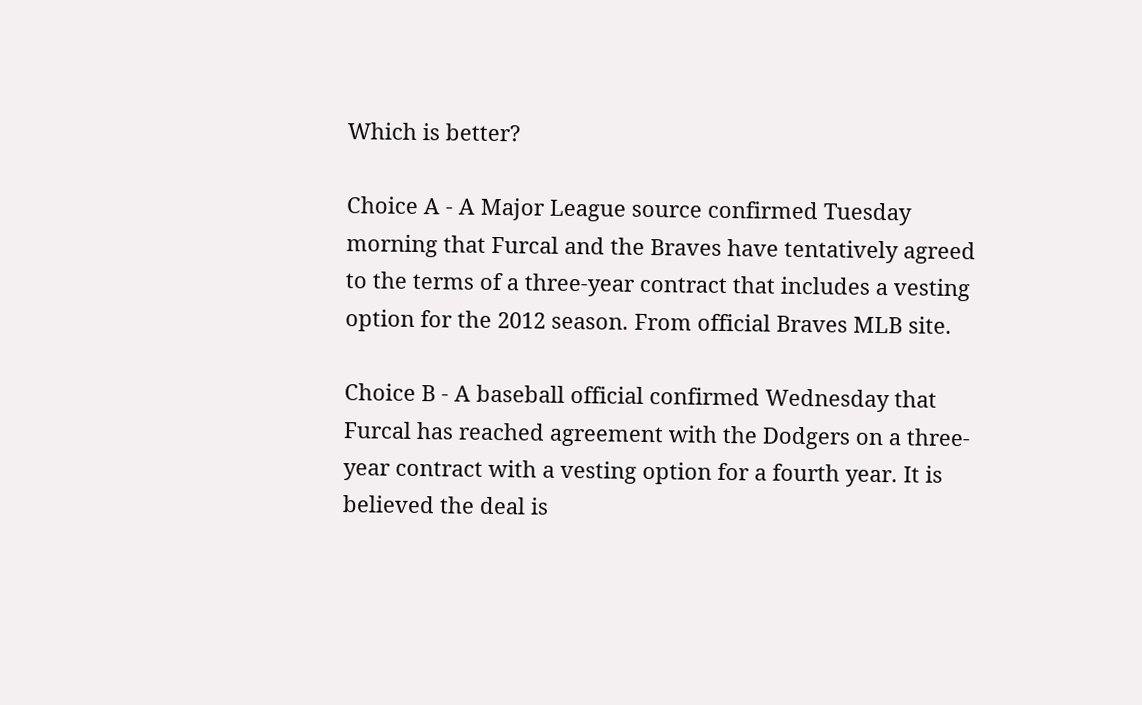Which is better?

Choice A - A Major League source confirmed Tuesday morning that Furcal and the Braves have tentatively agreed to the terms of a three-year contract that includes a vesting option for the 2012 season. From official Braves MLB site.

Choice B - A baseball official confirmed Wednesday that Furcal has reached agreement with the Dodgers on a three-year contract with a vesting option for a fourth year. It is believed the deal is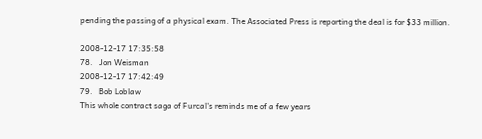pending the passing of a physical exam. The Associated Press is reporting the deal is for $33 million.

2008-12-17 17:35:58
78.   Jon Weisman
2008-12-17 17:42:49
79.   Bob Loblaw
This whole contract saga of Furcal's reminds me of a few years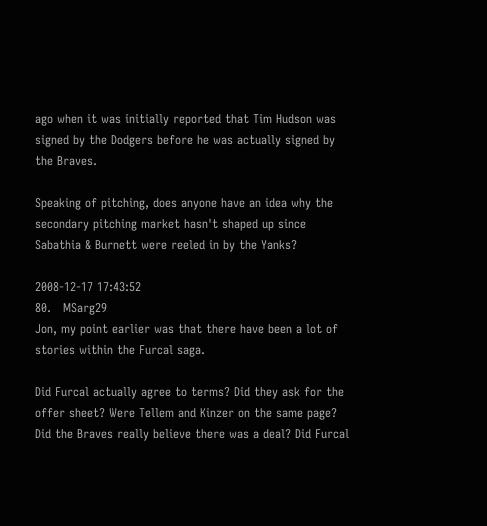ago when it was initially reported that Tim Hudson was signed by the Dodgers before he was actually signed by the Braves.

Speaking of pitching, does anyone have an idea why the secondary pitching market hasn't shaped up since Sabathia & Burnett were reeled in by the Yanks?

2008-12-17 17:43:52
80.   MSarg29
Jon, my point earlier was that there have been a lot of stories within the Furcal saga.

Did Furcal actually agree to terms? Did they ask for the offer sheet? Were Tellem and Kinzer on the same page? Did the Braves really believe there was a deal? Did Furcal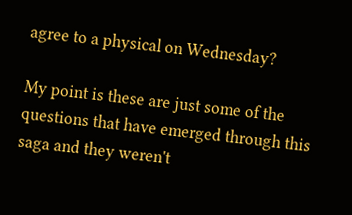agree to a physical on Wednesday?

My point is these are just some of the questions that have emerged through this saga and they weren't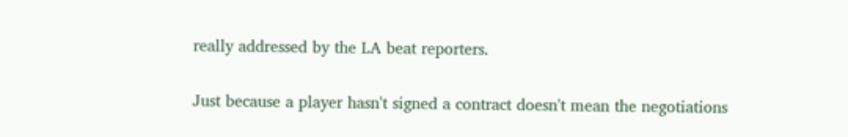really addressed by the LA beat reporters.

Just because a player hasn't signed a contract doesn't mean the negotiations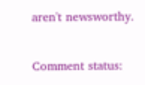aren't newsworthy.

Comment status: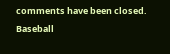comments have been closed. Baseball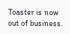Toaster is now out of business.